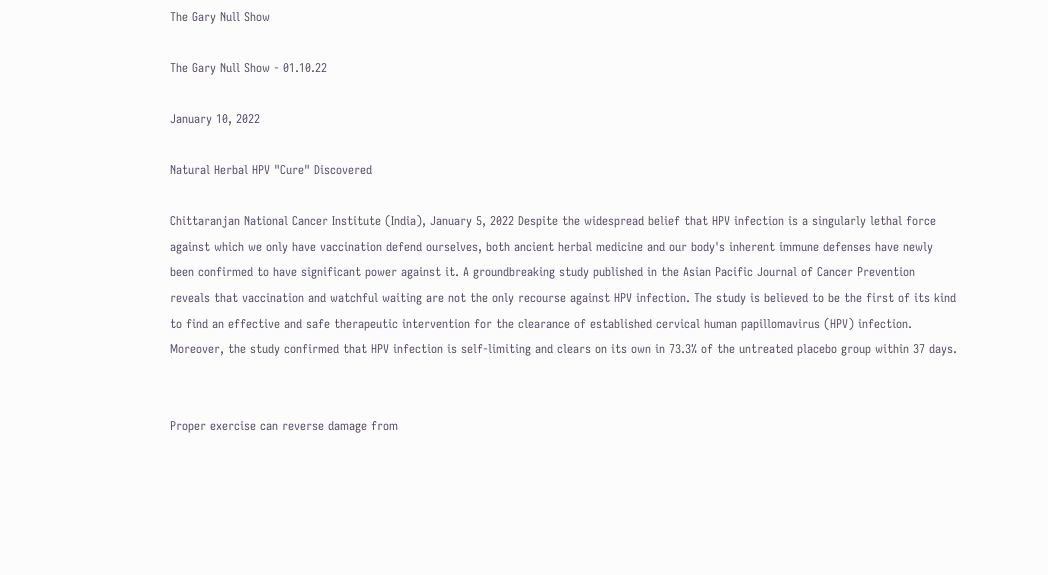The Gary Null Show

The Gary Null Show - 01.10.22

January 10, 2022

Natural Herbal HPV "Cure" Discovered

Chittaranjan National Cancer Institute (India), January 5, 2022 Despite the widespread belief that HPV infection is a singularly lethal force against which we only have vaccination defend ourselves, both ancient herbal medicine and our body's inherent immune defenses have newly been confirmed to have significant power against it. A groundbreaking study published in the Asian Pacific Journal of Cancer Prevention reveals that vaccination and watchful waiting are not the only recourse against HPV infection. The study is believed to be the first of its kind to find an effective and safe therapeutic intervention for the clearance of established cervical human papillomavirus (HPV) infection. Moreover, the study confirmed that HPV infection is self-limiting and clears on its own in 73.3% of the untreated placebo group within 37 days.


Proper exercise can reverse damage from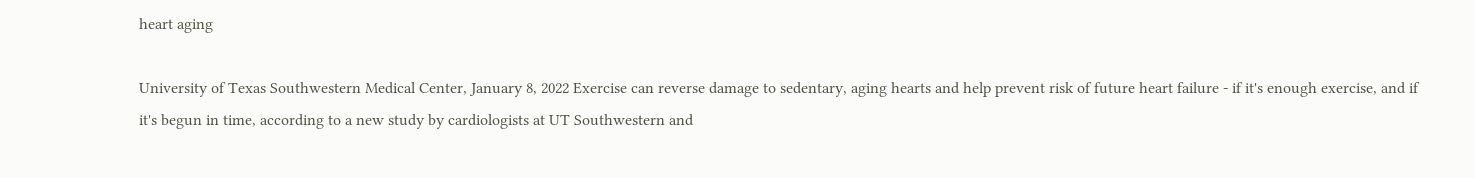heart aging

University of Texas Southwestern Medical Center, January 8, 2022 Exercise can reverse damage to sedentary, aging hearts and help prevent risk of future heart failure - if it's enough exercise, and if it's begun in time, according to a new study by cardiologists at UT Southwestern and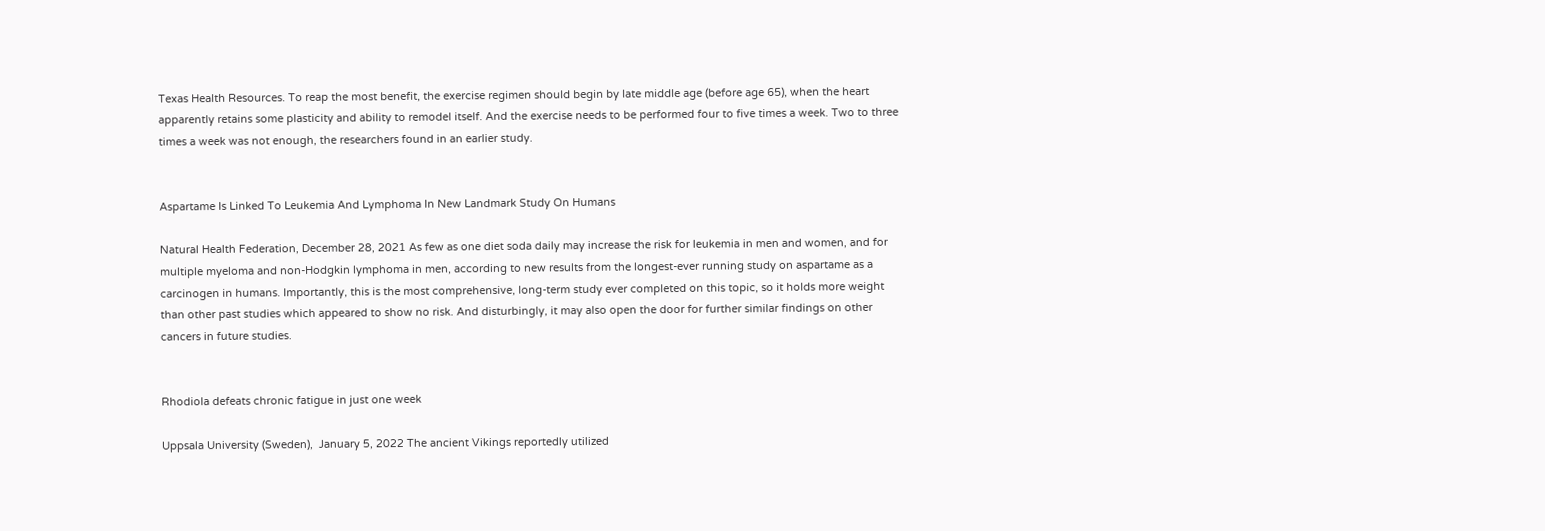Texas Health Resources. To reap the most benefit, the exercise regimen should begin by late middle age (before age 65), when the heart apparently retains some plasticity and ability to remodel itself. And the exercise needs to be performed four to five times a week. Two to three times a week was not enough, the researchers found in an earlier study.


Aspartame Is Linked To Leukemia And Lymphoma In New Landmark Study On Humans

Natural Health Federation, December 28, 2021 As few as one diet soda daily may increase the risk for leukemia in men and women, and for multiple myeloma and non-Hodgkin lymphoma in men, according to new results from the longest-ever running study on aspartame as a carcinogen in humans. Importantly, this is the most comprehensive, long-term study ever completed on this topic, so it holds more weight than other past studies which appeared to show no risk. And disturbingly, it may also open the door for further similar findings on other cancers in future studies.


Rhodiola defeats chronic fatigue in just one week

Uppsala University (Sweden),  January 5, 2022 The ancient Vikings reportedly utilized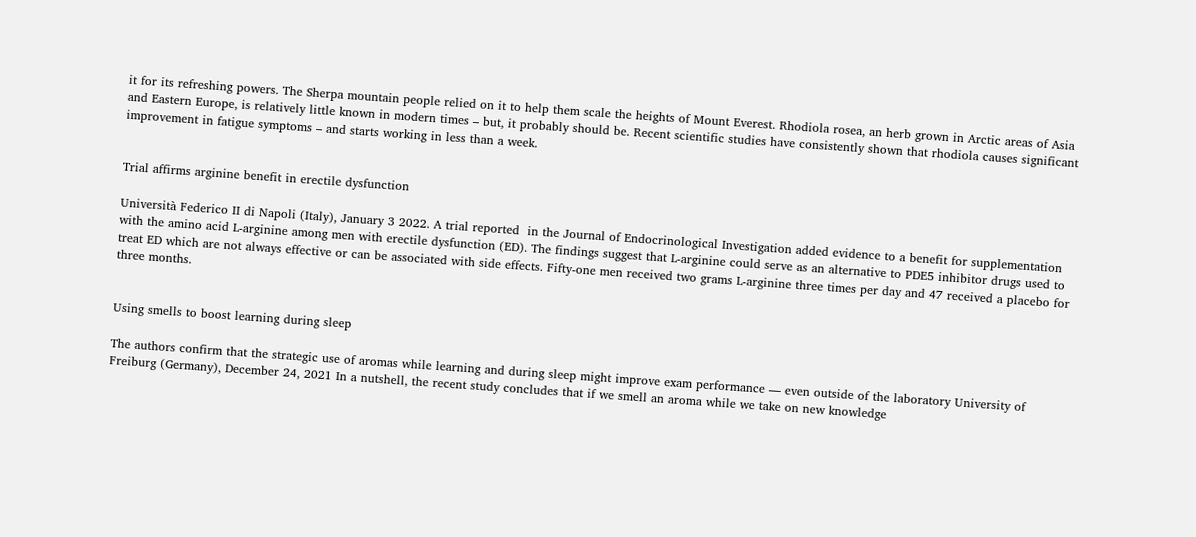it for its refreshing powers. The Sherpa mountain people relied on it to help them scale the heights of Mount Everest. Rhodiola rosea, an herb grown in Arctic areas of Asia and Eastern Europe, is relatively little known in modern times – but, it probably should be. Recent scientific studies have consistently shown that rhodiola causes significant improvement in fatigue symptoms – and starts working in less than a week.


Trial affirms arginine benefit in erectile dysfunction

Università Federico II di Napoli (Italy), January 3 2022. A trial reported  in the Journal of Endocrinological Investigation added evidence to a benefit for supplementation with the amino acid L-arginine among men with erectile dysfunction (ED). The findings suggest that L-arginine could serve as an alternative to PDE5 inhibitor drugs used to treat ED which are not always effective or can be associated with side effects. Fifty-one men received two grams L-arginine three times per day and 47 received a placebo for three months.


Using smells to boost learning during sleep

The authors confirm that the strategic use of aromas while learning and during sleep might improve exam performance — even outside of the laboratory University of Freiburg (Germany), December 24, 2021 In a nutshell, the recent study concludes that if we smell an aroma while we take on new knowledge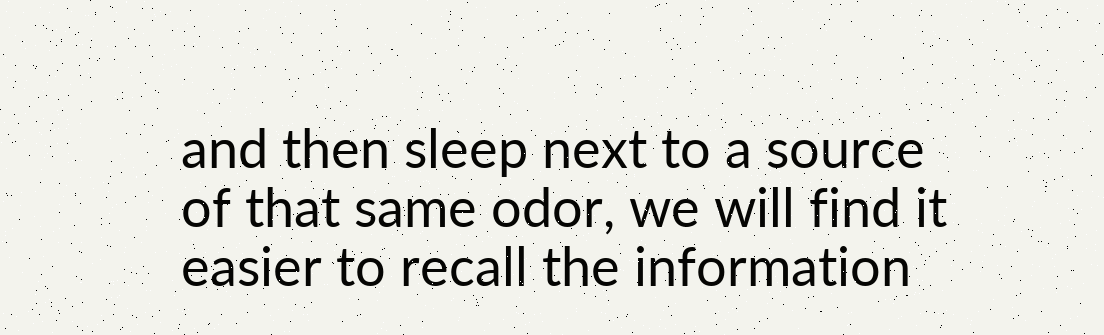and then sleep next to a source of that same odor, we will find it easier to recall the information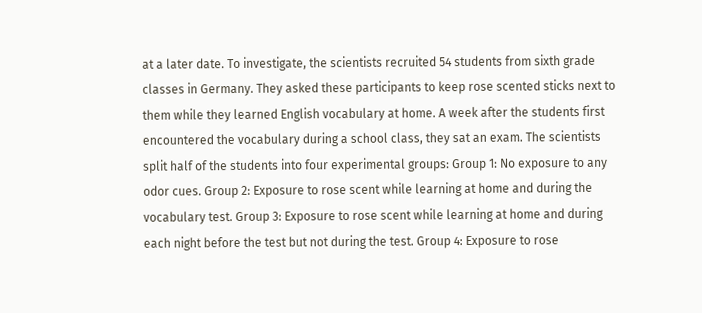at a later date. To investigate, the scientists recruited 54 students from sixth grade classes in Germany. They asked these participants to keep rose scented sticks next to them while they learned English vocabulary at home. A week after the students first encountered the vocabulary during a school class, they sat an exam. The scientists split half of the students into four experimental groups: Group 1: No exposure to any odor cues. Group 2: Exposure to rose scent while learning at home and during the vocabulary test. Group 3: Exposure to rose scent while learning at home and during each night before the test but not during the test. Group 4: Exposure to rose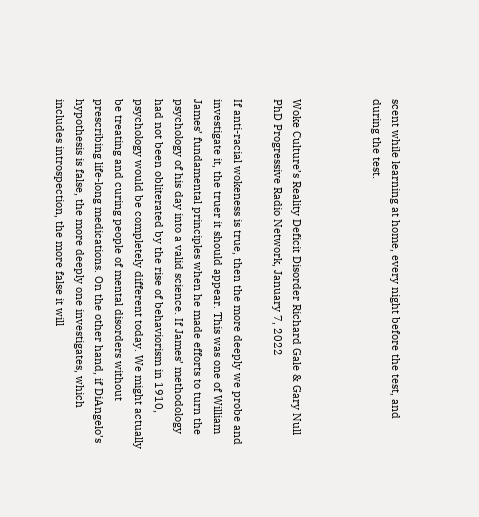scent while learning at home, every night before the test, and during the test.



Woke Culture’s Reality Deficit Disorder Richard Gale & Gary Null PhD Progressive Radio Network, January 7, 2022

If anti-racial wokeness is true, then the more deeply we probe and investigate it, the truer it should appear. This was one of William James’ fundamental principles when he made efforts to turn the psychology of his day into a valid science. If James’ methodology had not been obliterated by the rise of behaviorism in 1910, psychology would be completely different today. We might actually be treating and curing people of mental disorders without prescribing life-long medications. On the other hand, if DiAngelo’s hypothesis is false, the more deeply one investigates, which includes introspection, the more false it will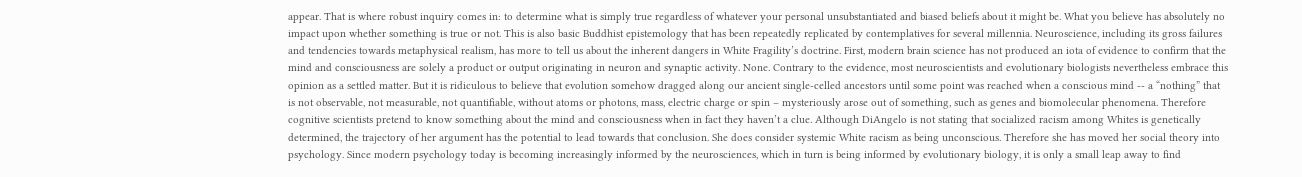appear. That is where robust inquiry comes in: to determine what is simply true regardless of whatever your personal unsubstantiated and biased beliefs about it might be. What you believe has absolutely no impact upon whether something is true or not. This is also basic Buddhist epistemology that has been repeatedly replicated by contemplatives for several millennia. Neuroscience, including its gross failures and tendencies towards metaphysical realism, has more to tell us about the inherent dangers in White Fragility’s doctrine. First, modern brain science has not produced an iota of evidence to confirm that the mind and consciousness are solely a product or output originating in neuron and synaptic activity. None. Contrary to the evidence, most neuroscientists and evolutionary biologists nevertheless embrace this opinion as a settled matter. But it is ridiculous to believe that evolution somehow dragged along our ancient single-celled ancestors until some point was reached when a conscious mind -- a “nothing” that is not observable, not measurable, not quantifiable, without atoms or photons, mass, electric charge or spin – mysteriously arose out of something, such as genes and biomolecular phenomena. Therefore cognitive scientists pretend to know something about the mind and consciousness when in fact they haven’t a clue. Although DiAngelo is not stating that socialized racism among Whites is genetically determined, the trajectory of her argument has the potential to lead towards that conclusion. She does consider systemic White racism as being unconscious. Therefore she has moved her social theory into psychology. Since modern psychology today is becoming increasingly informed by the neurosciences, which in turn is being informed by evolutionary biology, it is only a small leap away to find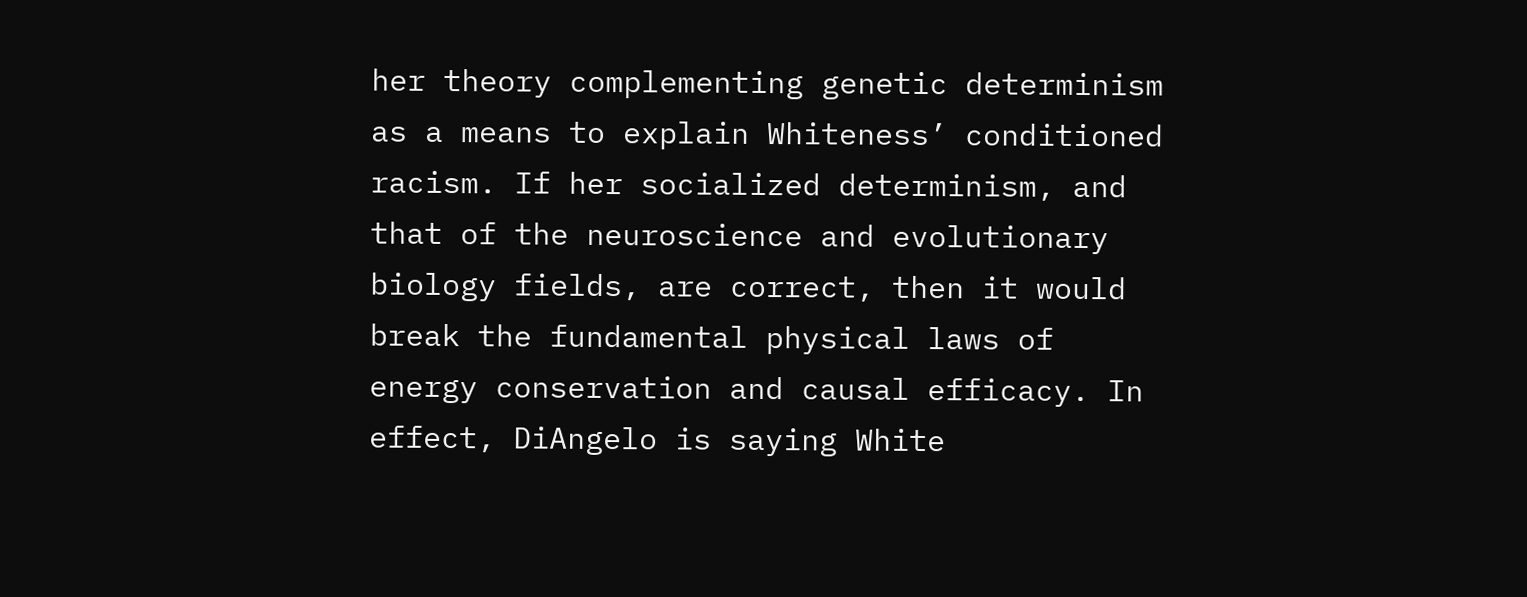her theory complementing genetic determinism as a means to explain Whiteness’ conditioned racism. If her socialized determinism, and that of the neuroscience and evolutionary biology fields, are correct, then it would break the fundamental physical laws of energy conservation and causal efficacy. In effect, DiAngelo is saying White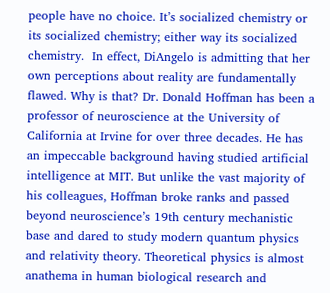people have no choice. It’s socialized chemistry or its socialized chemistry; either way its socialized chemistry.  In effect, DiAngelo is admitting that her own perceptions about reality are fundamentally flawed. Why is that? Dr. Donald Hoffman has been a professor of neuroscience at the University of California at Irvine for over three decades. He has an impeccable background having studied artificial intelligence at MIT. But unlike the vast majority of his colleagues, Hoffman broke ranks and passed beyond neuroscience’s 19th century mechanistic base and dared to study modern quantum physics and relativity theory. Theoretical physics is almost anathema in human biological research and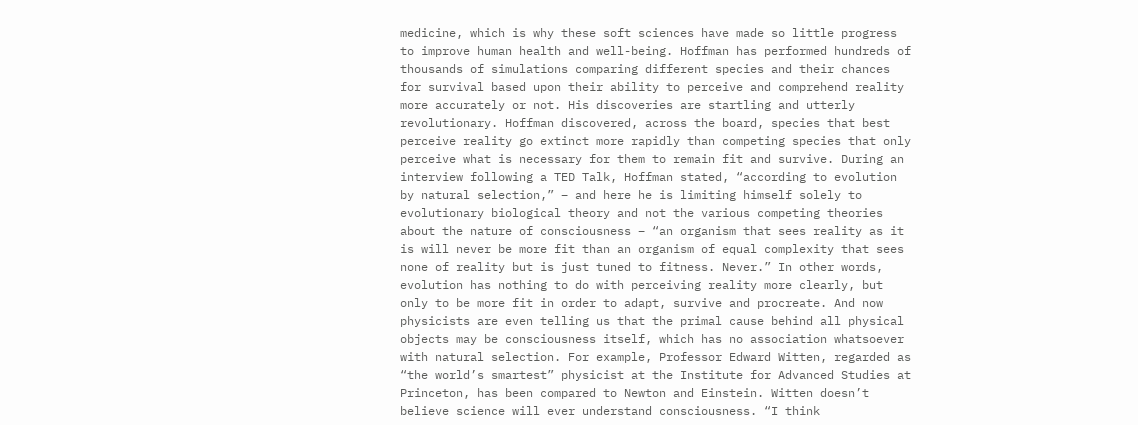medicine, which is why these soft sciences have made so little progress to improve human health and well-being. Hoffman has performed hundreds of thousands of simulations comparing different species and their chances for survival based upon their ability to perceive and comprehend reality more accurately or not. His discoveries are startling and utterly revolutionary. Hoffman discovered, across the board, species that best perceive reality go extinct more rapidly than competing species that only perceive what is necessary for them to remain fit and survive. During an interview following a TED Talk, Hoffman stated, “according to evolution by natural selection,” – and here he is limiting himself solely to evolutionary biological theory and not the various competing theories about the nature of consciousness – “an organism that sees reality as it is will never be more fit than an organism of equal complexity that sees none of reality but is just tuned to fitness. Never.” In other words, evolution has nothing to do with perceiving reality more clearly, but only to be more fit in order to adapt, survive and procreate. And now physicists are even telling us that the primal cause behind all physical objects may be consciousness itself, which has no association whatsoever with natural selection. For example, Professor Edward Witten, regarded as “the world’s smartest” physicist at the Institute for Advanced Studies at Princeton, has been compared to Newton and Einstein. Witten doesn’t believe science will ever understand consciousness. “I think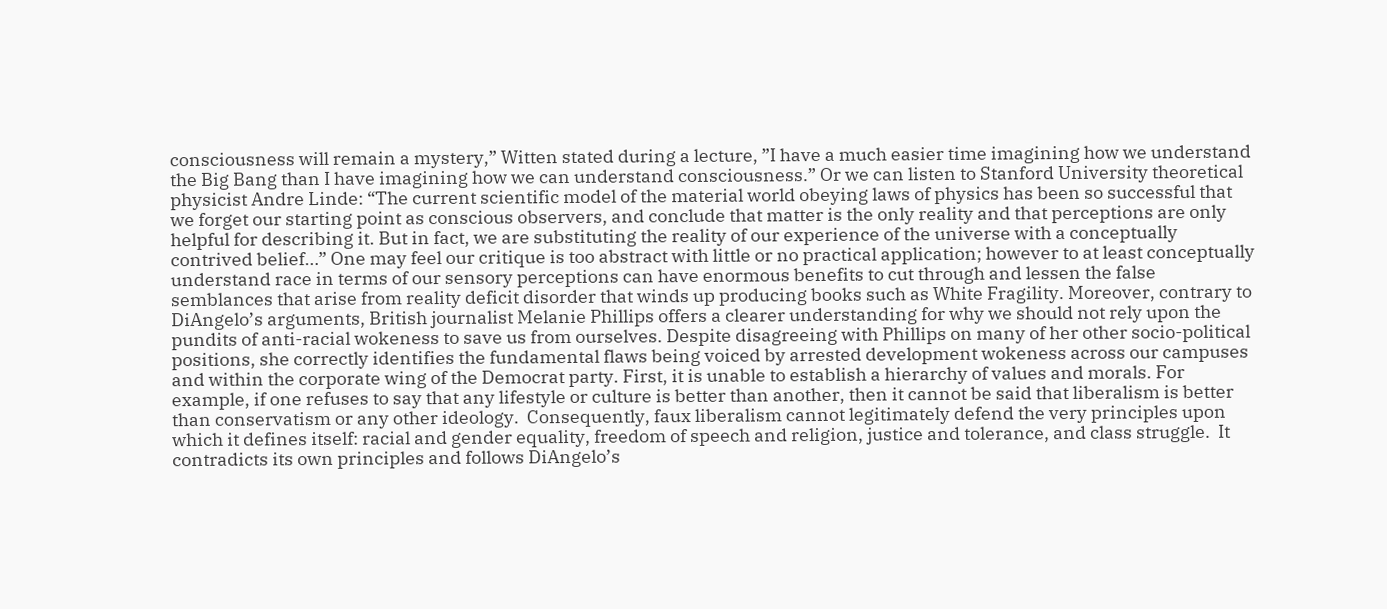consciousness will remain a mystery,” Witten stated during a lecture, ”I have a much easier time imagining how we understand the Big Bang than I have imagining how we can understand consciousness.” Or we can listen to Stanford University theoretical physicist Andre Linde: “The current scientific model of the material world obeying laws of physics has been so successful that we forget our starting point as conscious observers, and conclude that matter is the only reality and that perceptions are only helpful for describing it. But in fact, we are substituting the reality of our experience of the universe with a conceptually contrived belief…” One may feel our critique is too abstract with little or no practical application; however to at least conceptually understand race in terms of our sensory perceptions can have enormous benefits to cut through and lessen the false semblances that arise from reality deficit disorder that winds up producing books such as White Fragility. Moreover, contrary to DiAngelo’s arguments, British journalist Melanie Phillips offers a clearer understanding for why we should not rely upon the pundits of anti-racial wokeness to save us from ourselves. Despite disagreeing with Phillips on many of her other socio-political positions, she correctly identifies the fundamental flaws being voiced by arrested development wokeness across our campuses and within the corporate wing of the Democrat party. First, it is unable to establish a hierarchy of values and morals. For example, if one refuses to say that any lifestyle or culture is better than another, then it cannot be said that liberalism is better than conservatism or any other ideology.  Consequently, faux liberalism cannot legitimately defend the very principles upon which it defines itself: racial and gender equality, freedom of speech and religion, justice and tolerance, and class struggle.  It contradicts its own principles and follows DiAngelo’s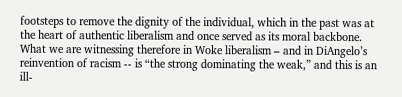footsteps to remove the dignity of the individual, which in the past was at the heart of authentic liberalism and once served as its moral backbone. What we are witnessing therefore in Woke liberalism – and in DiAngelo’s reinvention of racism -- is “the strong dominating the weak,” and this is an ill-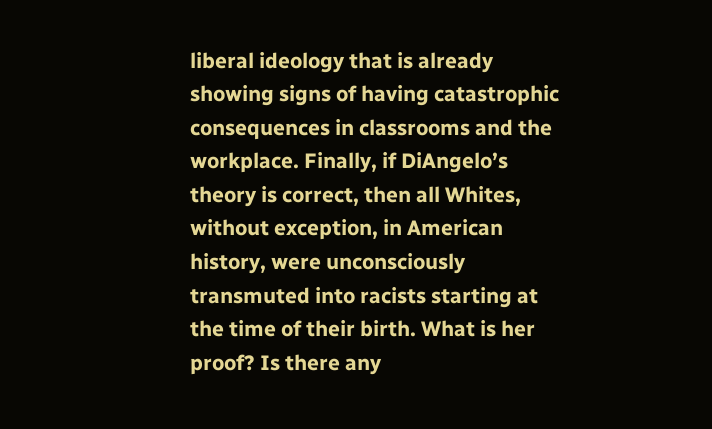liberal ideology that is already showing signs of having catastrophic consequences in classrooms and the workplace. Finally, if DiAngelo’s theory is correct, then all Whites, without exception, in American history, were unconsciously transmuted into racists starting at the time of their birth. What is her proof? Is there any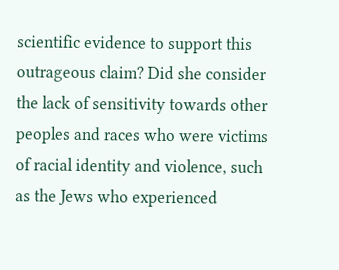scientific evidence to support this outrageous claim? Did she consider the lack of sensitivity towards other peoples and races who were victims of racial identity and violence, such as the Jews who experienced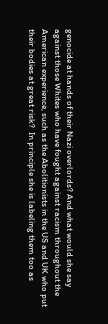genocide at hands of their Nazi overlords? And what would she say against those Whites who have fought against racism throughout the American experience, such as the Abolitionists in the US and UK who put their bodies at great risk?  In principle she is labeling them too as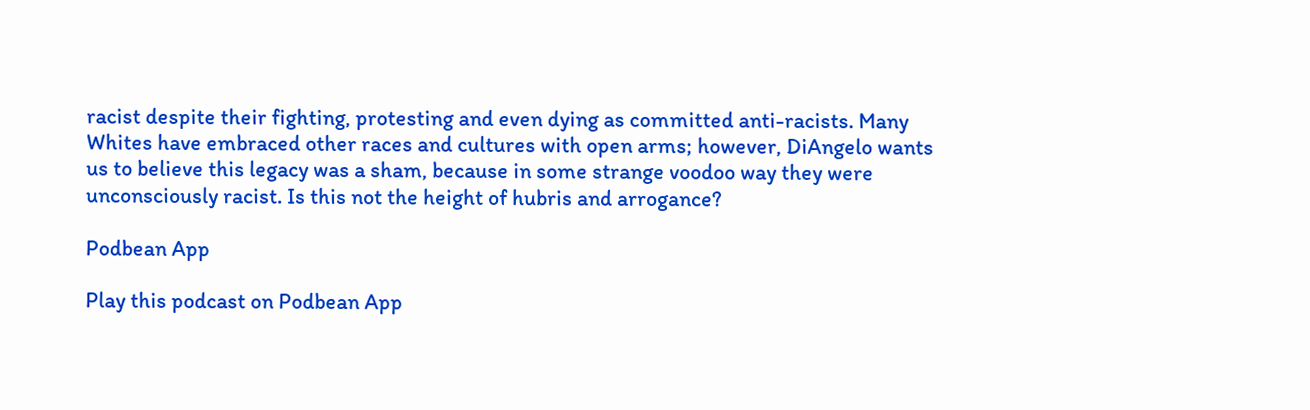racist despite their fighting, protesting and even dying as committed anti-racists. Many Whites have embraced other races and cultures with open arms; however, DiAngelo wants us to believe this legacy was a sham, because in some strange voodoo way they were unconsciously racist. Is this not the height of hubris and arrogance?

Podbean App

Play this podcast on Podbean App